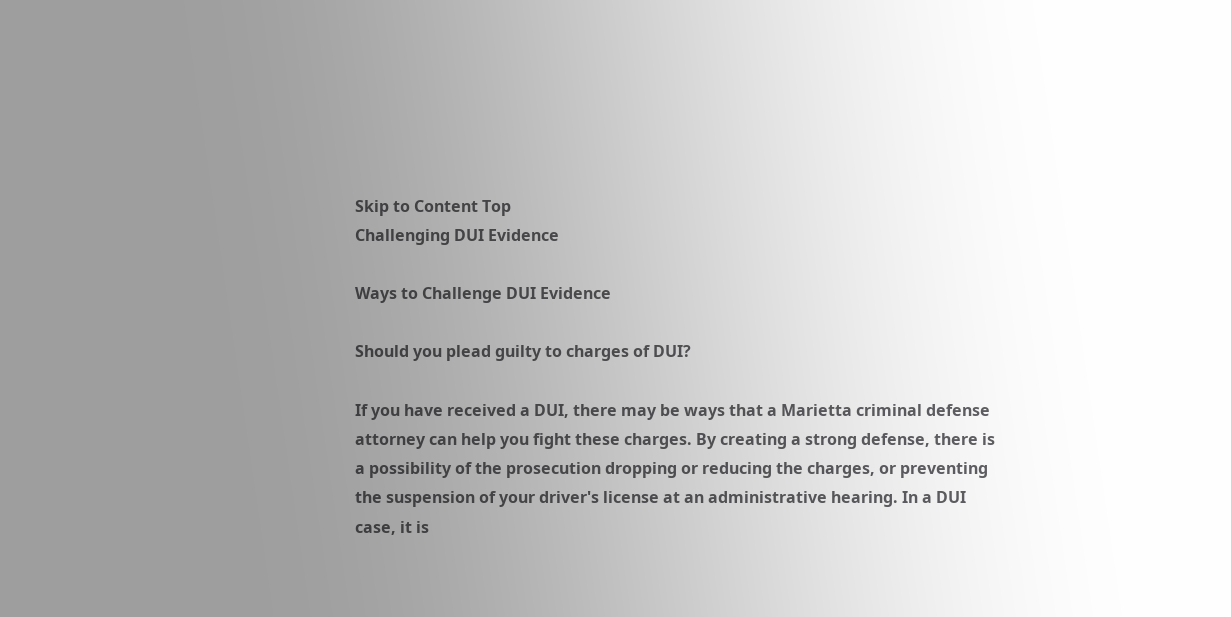Skip to Content Top
Challenging DUI Evidence

Ways to Challenge DUI Evidence

Should you plead guilty to charges of DUI?

If you have received a DUI, there may be ways that a Marietta criminal defense attorney can help you fight these charges. By creating a strong defense, there is a possibility of the prosecution dropping or reducing the charges, or preventing the suspension of your driver's license at an administrative hearing. In a DUI case, it is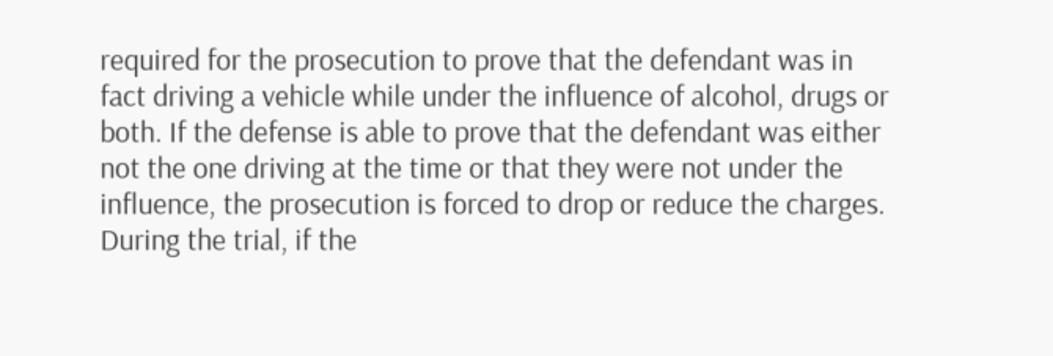required for the prosecution to prove that the defendant was in fact driving a vehicle while under the influence of alcohol, drugs or both. If the defense is able to prove that the defendant was either not the one driving at the time or that they were not under the influence, the prosecution is forced to drop or reduce the charges. During the trial, if the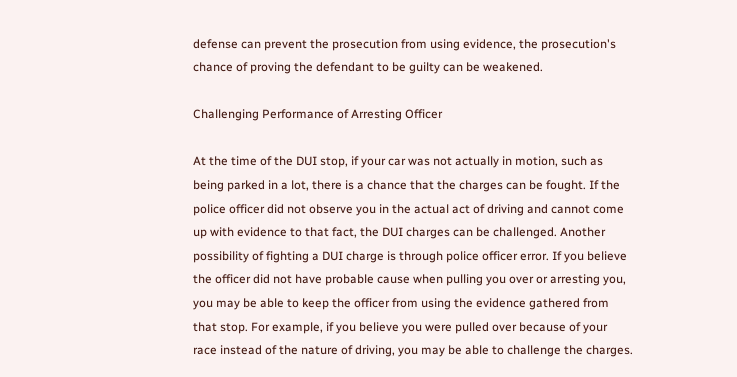defense can prevent the prosecution from using evidence, the prosecution's chance of proving the defendant to be guilty can be weakened.

Challenging Performance of Arresting Officer

At the time of the DUI stop, if your car was not actually in motion, such as being parked in a lot, there is a chance that the charges can be fought. If the police officer did not observe you in the actual act of driving and cannot come up with evidence to that fact, the DUI charges can be challenged. Another possibility of fighting a DUI charge is through police officer error. If you believe the officer did not have probable cause when pulling you over or arresting you, you may be able to keep the officer from using the evidence gathered from that stop. For example, if you believe you were pulled over because of your race instead of the nature of driving, you may be able to challenge the charges.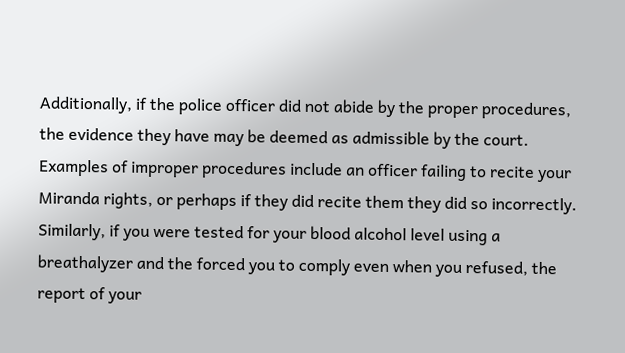Additionally, if the police officer did not abide by the proper procedures, the evidence they have may be deemed as admissible by the court. Examples of improper procedures include an officer failing to recite your Miranda rights, or perhaps if they did recite them they did so incorrectly. Similarly, if you were tested for your blood alcohol level using a breathalyzer and the forced you to comply even when you refused, the report of your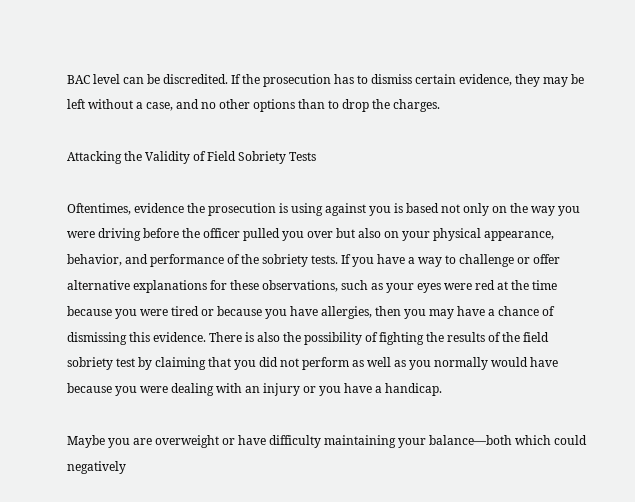BAC level can be discredited. If the prosecution has to dismiss certain evidence, they may be left without a case, and no other options than to drop the charges.

Attacking the Validity of Field Sobriety Tests

Oftentimes, evidence the prosecution is using against you is based not only on the way you were driving before the officer pulled you over but also on your physical appearance, behavior, and performance of the sobriety tests. If you have a way to challenge or offer alternative explanations for these observations, such as your eyes were red at the time because you were tired or because you have allergies, then you may have a chance of dismissing this evidence. There is also the possibility of fighting the results of the field sobriety test by claiming that you did not perform as well as you normally would have because you were dealing with an injury or you have a handicap.

Maybe you are overweight or have difficulty maintaining your balance—both which could negatively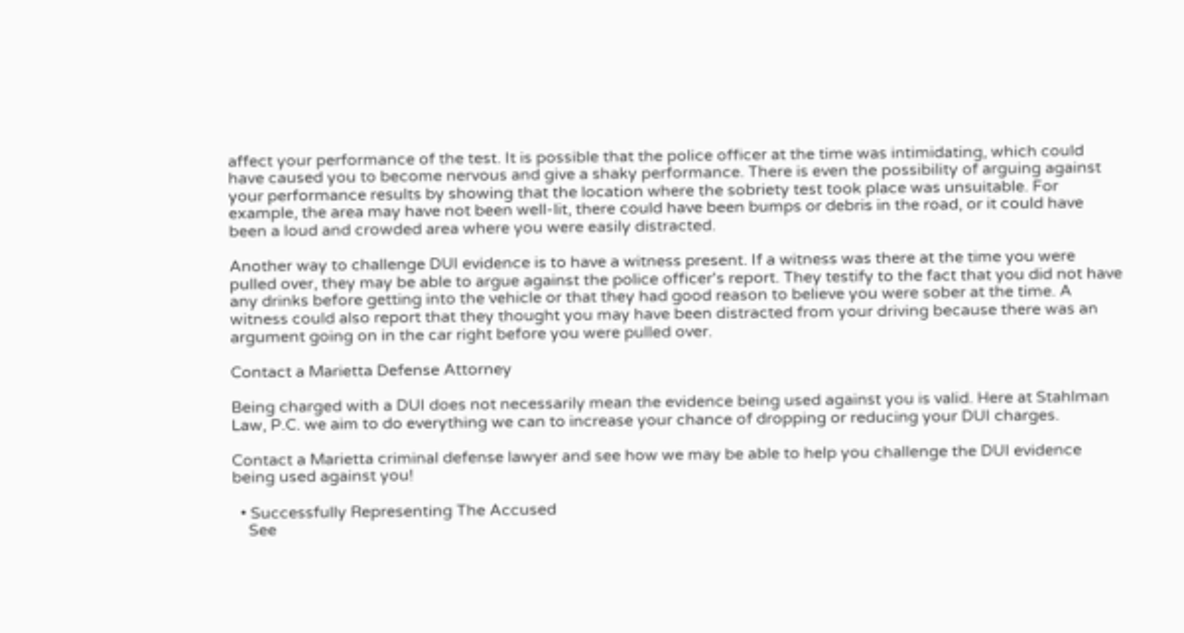affect your performance of the test. It is possible that the police officer at the time was intimidating, which could have caused you to become nervous and give a shaky performance. There is even the possibility of arguing against your performance results by showing that the location where the sobriety test took place was unsuitable. For example, the area may have not been well-lit, there could have been bumps or debris in the road, or it could have been a loud and crowded area where you were easily distracted.

Another way to challenge DUI evidence is to have a witness present. If a witness was there at the time you were pulled over, they may be able to argue against the police officer's report. They testify to the fact that you did not have any drinks before getting into the vehicle or that they had good reason to believe you were sober at the time. A witness could also report that they thought you may have been distracted from your driving because there was an argument going on in the car right before you were pulled over.

Contact a Marietta Defense Attorney

Being charged with a DUI does not necessarily mean the evidence being used against you is valid. Here at Stahlman Law, P.C. we aim to do everything we can to increase your chance of dropping or reducing your DUI charges.

Contact a Marietta criminal defense lawyer and see how we may be able to help you challenge the DUI evidence being used against you!

  • Successfully Representing The Accused
    See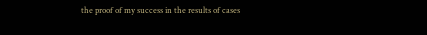the proof of my success in the results of cases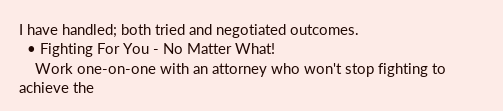I have handled; both tried and negotiated outcomes.
  • Fighting For You - No Matter What!
    Work one-on-one with an attorney who won't stop fighting to achieve the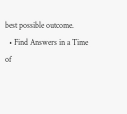best possible outcome.
  • Find Answers in a Time of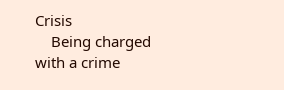Crisis
    Being charged with a crime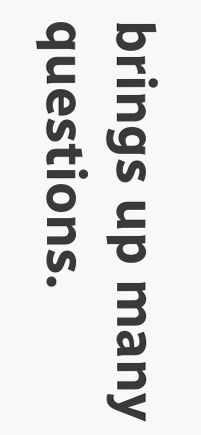brings up many questions.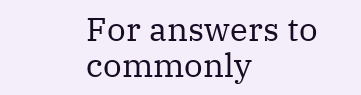For answers to commonly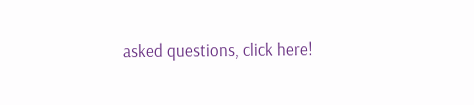asked questions, click here!